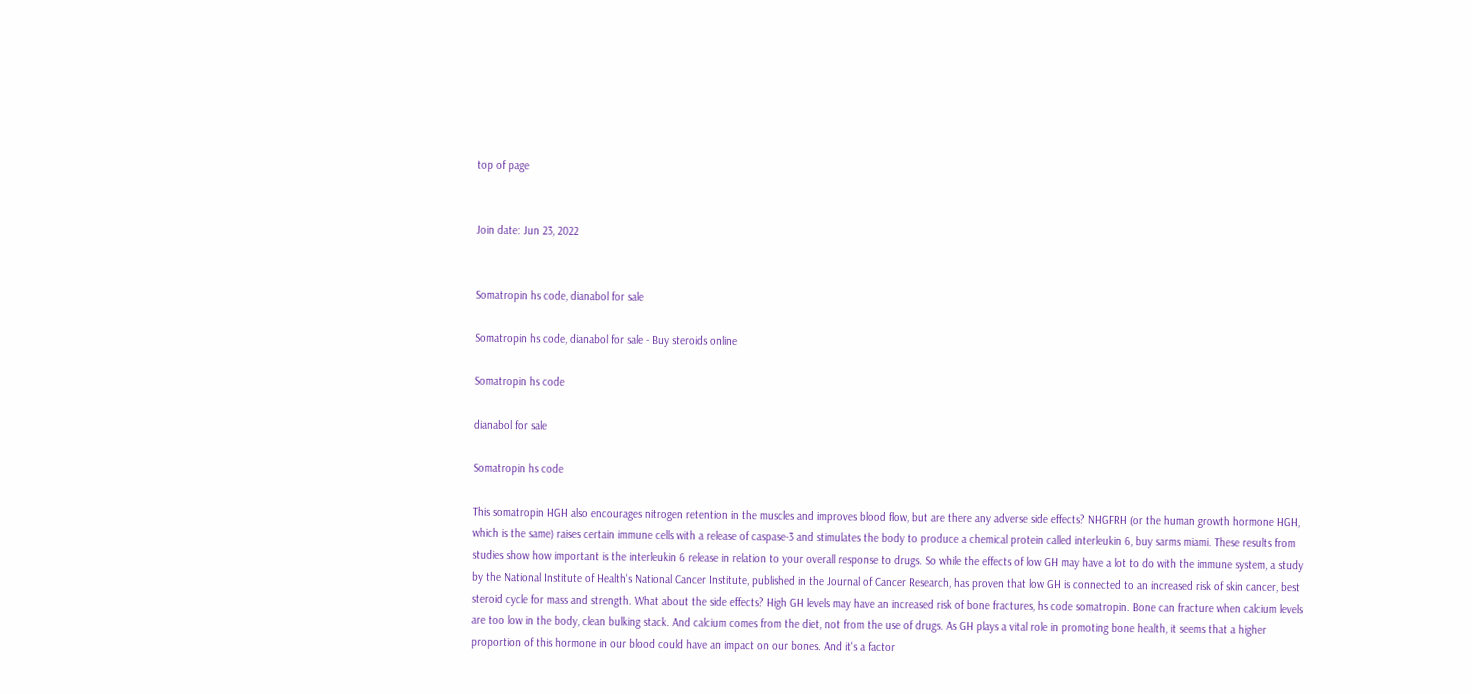top of page


Join date: Jun 23, 2022


Somatropin hs code, dianabol for sale

Somatropin hs code, dianabol for sale - Buy steroids online

Somatropin hs code

dianabol for sale

Somatropin hs code

This somatropin HGH also encourages nitrogen retention in the muscles and improves blood flow, but are there any adverse side effects? NHGFRH (or the human growth hormone HGH, which is the same) raises certain immune cells with a release of caspase-3 and stimulates the body to produce a chemical protein called interleukin 6, buy sarms miami. These results from studies show how important is the interleukin 6 release in relation to your overall response to drugs. So while the effects of low GH may have a lot to do with the immune system, a study by the National Institute of Health's National Cancer Institute, published in the Journal of Cancer Research, has proven that low GH is connected to an increased risk of skin cancer, best steroid cycle for mass and strength. What about the side effects? High GH levels may have an increased risk of bone fractures, hs code somatropin. Bone can fracture when calcium levels are too low in the body, clean bulking stack. And calcium comes from the diet, not from the use of drugs. As GH plays a vital role in promoting bone health, it seems that a higher proportion of this hormone in our blood could have an impact on our bones. And it's a factor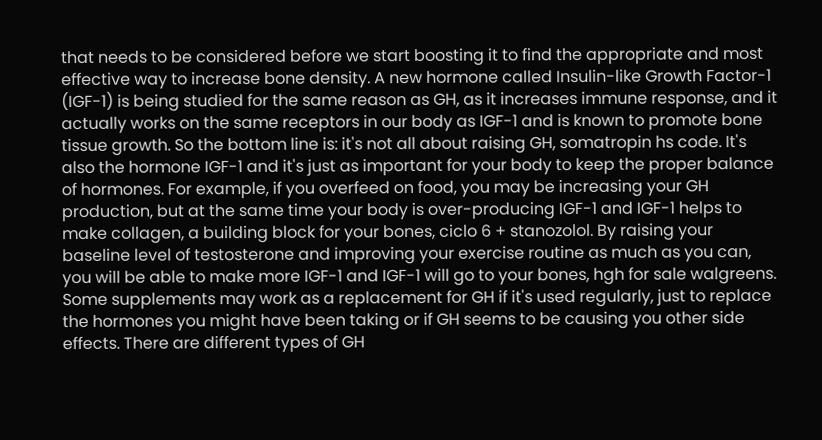that needs to be considered before we start boosting it to find the appropriate and most effective way to increase bone density. A new hormone called Insulin-like Growth Factor-1 (IGF-1) is being studied for the same reason as GH, as it increases immune response, and it actually works on the same receptors in our body as IGF-1 and is known to promote bone tissue growth. So the bottom line is: it's not all about raising GH, somatropin hs code. It's also the hormone IGF-1 and it's just as important for your body to keep the proper balance of hormones. For example, if you overfeed on food, you may be increasing your GH production, but at the same time your body is over-producing IGF-1 and IGF-1 helps to make collagen, a building block for your bones, ciclo 6 + stanozolol. By raising your baseline level of testosterone and improving your exercise routine as much as you can, you will be able to make more IGF-1 and IGF-1 will go to your bones, hgh for sale walgreens. Some supplements may work as a replacement for GH if it's used regularly, just to replace the hormones you might have been taking or if GH seems to be causing you other side effects. There are different types of GH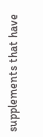supplements that have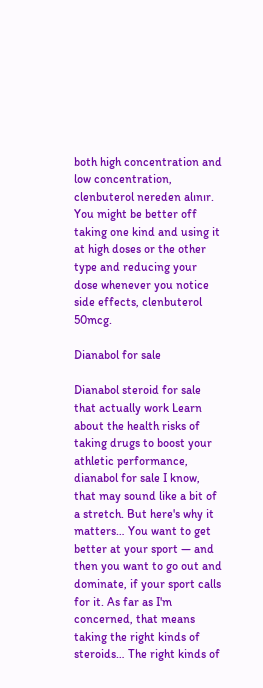both high concentration and low concentration, clenbuterol nereden alınır. You might be better off taking one kind and using it at high doses or the other type and reducing your dose whenever you notice side effects, clenbuterol 50mcg.

Dianabol for sale

Dianabol steroid for sale that actually work Learn about the health risks of taking drugs to boost your athletic performance, dianabol for sale I know, that may sound like a bit of a stretch. But here's why it matters… You want to get better at your sport — and then you want to go out and dominate, if your sport calls for it. As far as I'm concerned, that means taking the right kinds of steroids… The right kinds of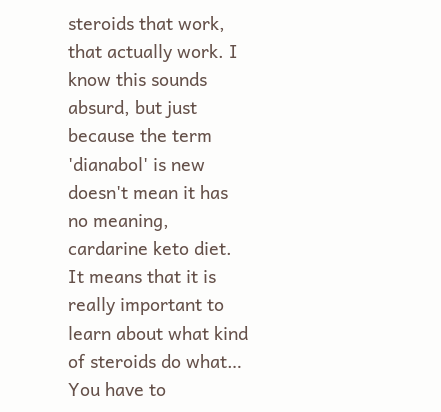steroids that work, that actually work. I know this sounds absurd, but just because the term 'dianabol' is new doesn't mean it has no meaning, cardarine keto diet. It means that it is really important to learn about what kind of steroids do what… You have to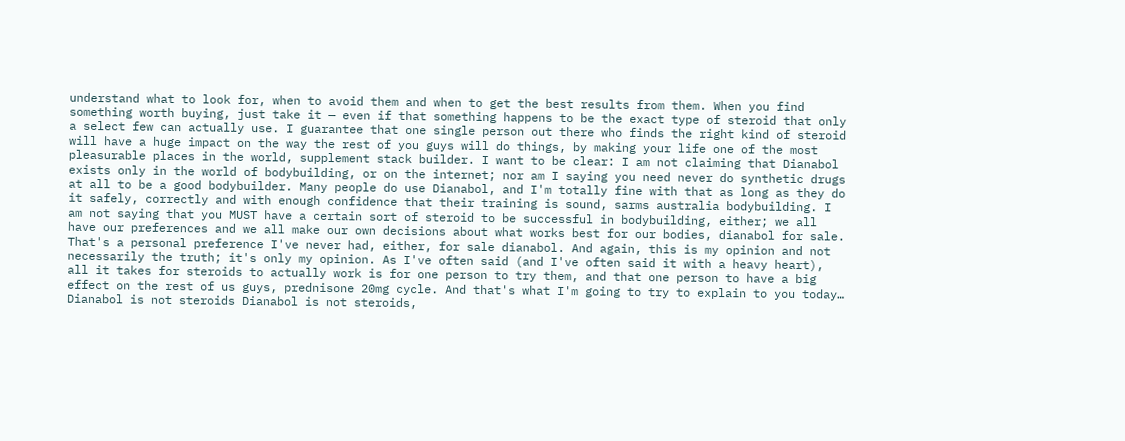understand what to look for, when to avoid them and when to get the best results from them. When you find something worth buying, just take it — even if that something happens to be the exact type of steroid that only a select few can actually use. I guarantee that one single person out there who finds the right kind of steroid will have a huge impact on the way the rest of you guys will do things, by making your life one of the most pleasurable places in the world, supplement stack builder. I want to be clear: I am not claiming that Dianabol exists only in the world of bodybuilding, or on the internet; nor am I saying you need never do synthetic drugs at all to be a good bodybuilder. Many people do use Dianabol, and I'm totally fine with that as long as they do it safely, correctly and with enough confidence that their training is sound, sarms australia bodybuilding. I am not saying that you MUST have a certain sort of steroid to be successful in bodybuilding, either; we all have our preferences and we all make our own decisions about what works best for our bodies, dianabol for sale. That's a personal preference I've never had, either, for sale dianabol. And again, this is my opinion and not necessarily the truth; it's only my opinion. As I've often said (and I've often said it with a heavy heart), all it takes for steroids to actually work is for one person to try them, and that one person to have a big effect on the rest of us guys, prednisone 20mg cycle. And that's what I'm going to try to explain to you today… Dianabol is not steroids Dianabol is not steroids,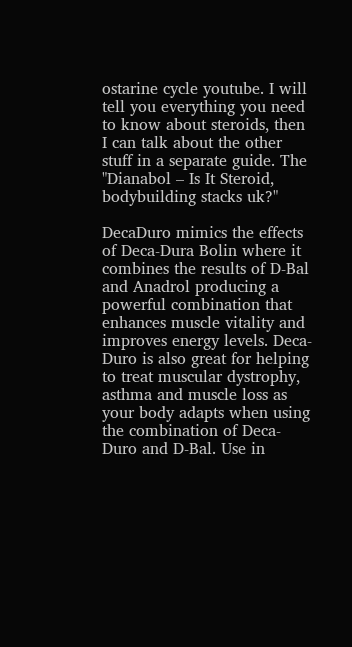ostarine cycle youtube. I will tell you everything you need to know about steroids, then I can talk about the other stuff in a separate guide. The "Dianabol – Is It Steroid, bodybuilding stacks uk?"

DecaDuro mimics the effects of Deca-Dura Bolin where it combines the results of D-Bal and Anadrol producing a powerful combination that enhances muscle vitality and improves energy levels. Deca-Duro is also great for helping to treat muscular dystrophy, asthma and muscle loss as your body adapts when using the combination of Deca-Duro and D-Bal. Use in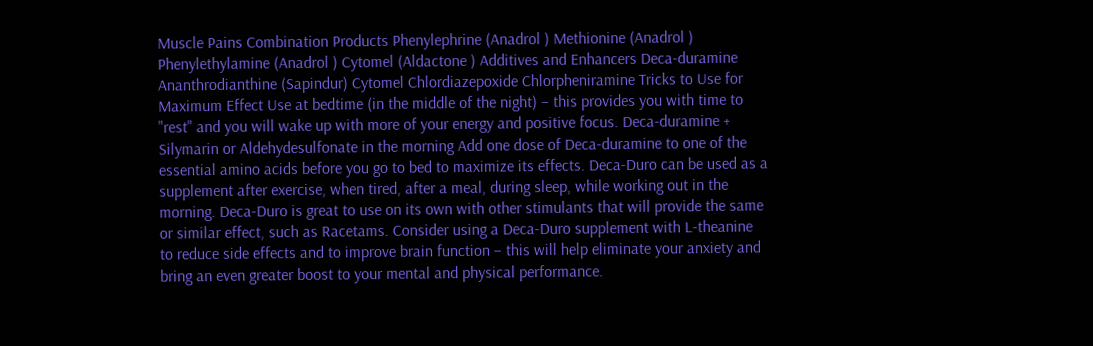Muscle Pains Combination Products Phenylephrine (Anadrol ) Methionine (Anadrol ) Phenylethylamine (Anadrol ) Cytomel (Aldactone ) Additives and Enhancers Deca-duramine Ananthrodianthine (Sapindur) Cytomel Chlordiazepoxide Chlorpheniramine Tricks to Use for Maximum Effect Use at bedtime (in the middle of the night) – this provides you with time to "rest" and you will wake up with more of your energy and positive focus. Deca-duramine + Silymarin or Aldehydesulfonate in the morning Add one dose of Deca-duramine to one of the essential amino acids before you go to bed to maximize its effects. Deca-Duro can be used as a supplement after exercise, when tired, after a meal, during sleep, while working out in the morning. Deca-Duro is great to use on its own with other stimulants that will provide the same or similar effect, such as Racetams. Consider using a Deca-Duro supplement with L-theanine to reduce side effects and to improve brain function – this will help eliminate your anxiety and bring an even greater boost to your mental and physical performance.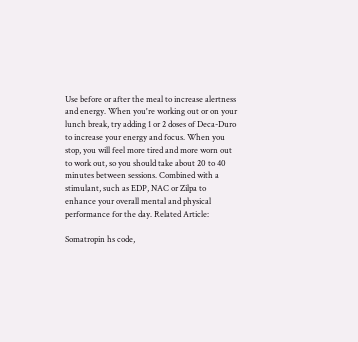Use before or after the meal to increase alertness and energy. When you're working out or on your lunch break, try adding 1 or 2 doses of Deca-Duro to increase your energy and focus. When you stop, you will feel more tired and more worn out to work out, so you should take about 20 to 40 minutes between sessions. Combined with a stimulant, such as EDP, NAC or Zilpa to enhance your overall mental and physical performance for the day. Related Article:

Somatropin hs code,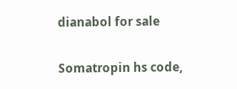dianabol for sale

Somatropin hs code,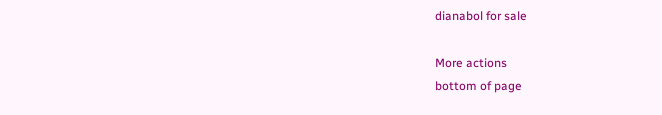dianabol for sale

More actions
bottom of page